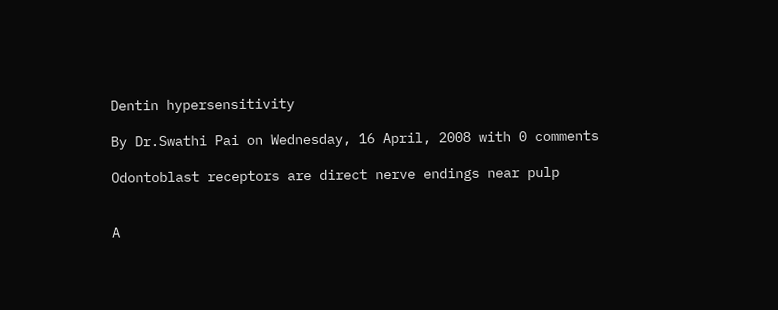Dentin hypersensitivity

By Dr.Swathi Pai on Wednesday, 16 April, 2008 with 0 comments

Odontoblast receptors are direct nerve endings near pulp


A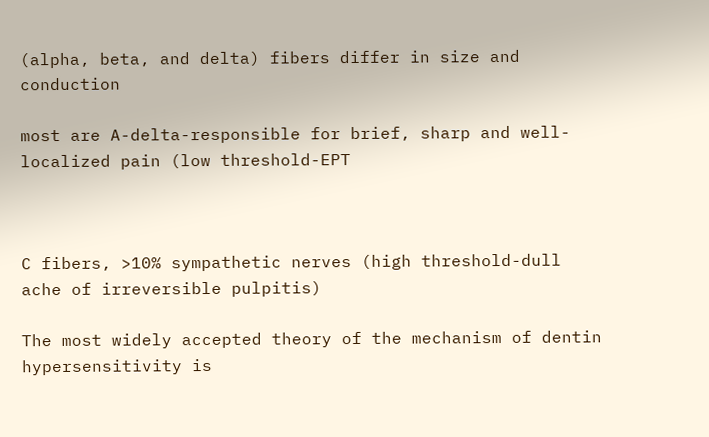(alpha, beta, and delta) fibers differ in size and conduction

most are A-delta-responsible for brief, sharp and well-localized pain (low threshold-EPT



C fibers, >10% sympathetic nerves (high threshold-dull ache of irreversible pulpitis)

The most widely accepted theory of the mechanism of dentin hypersensitivity is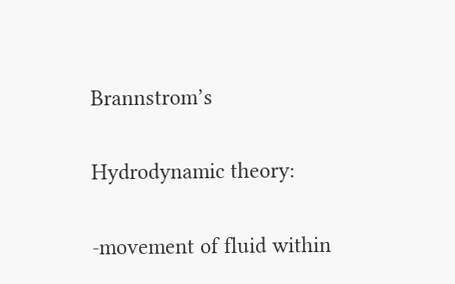Brannstrom’s

Hydrodynamic theory:

-movement of fluid within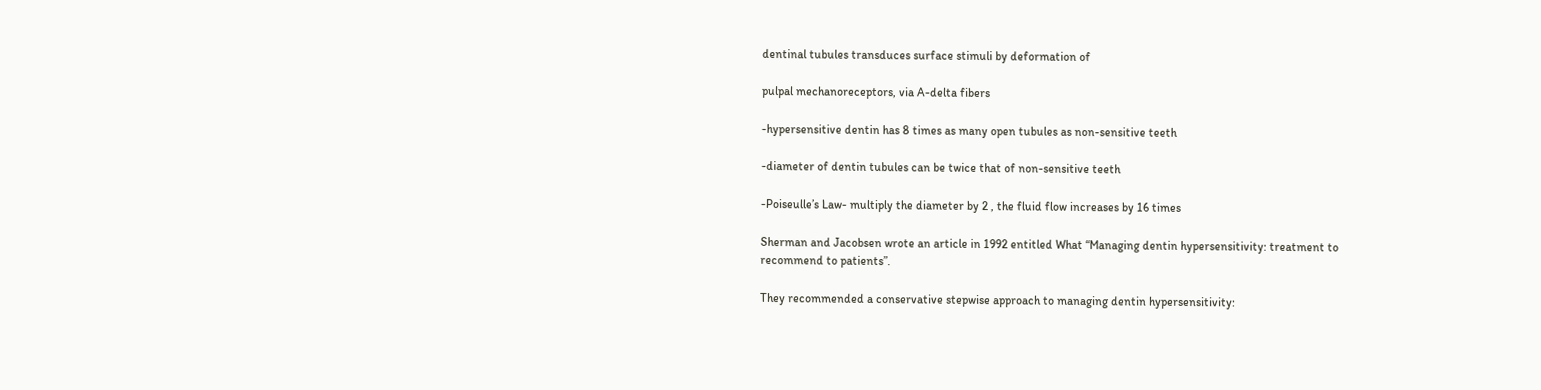dentinal tubules transduces surface stimuli by deformation of

pulpal mechanoreceptors, via A-delta fibers

-hypersensitive dentin has 8 times as many open tubules as non-sensitive teeth

-diameter of dentin tubules can be twice that of non-sensitive teeth

-Poiseulle’s Law- multiply the diameter by 2 , the fluid flow increases by 16 times

Sherman and Jacobsen wrote an article in 1992 entitled What “Managing dentin hypersensitivity: treatment to recommend to patients”.

They recommended a conservative stepwise approach to managing dentin hypersensitivity: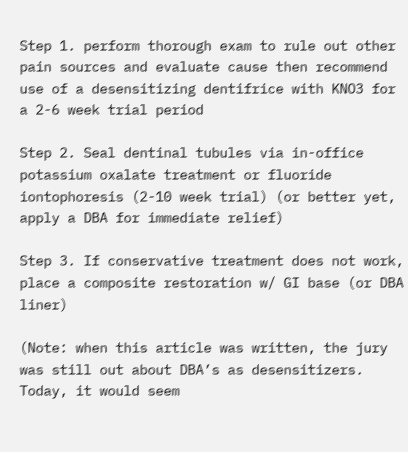Step 1. perform thorough exam to rule out other pain sources and evaluate cause then recommend use of a desensitizing dentifrice with KNO3 for a 2-6 week trial period

Step 2. Seal dentinal tubules via in-office potassium oxalate treatment or fluoride iontophoresis (2-10 week trial) (or better yet, apply a DBA for immediate relief)

Step 3. If conservative treatment does not work, place a composite restoration w/ GI base (or DBA liner)

(Note: when this article was written, the jury was still out about DBA’s as desensitizers. Today, it would seem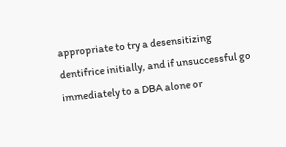appropriate to try a desensitizing dentifrice initially, and if unsuccessful go immediately to a DBA alone or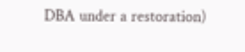DBA under a restoration)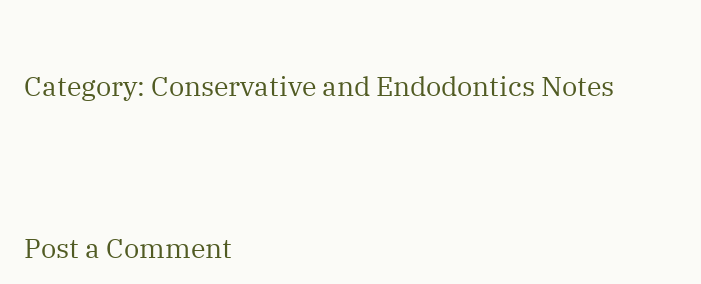Category: Conservative and Endodontics Notes



Post a Comment